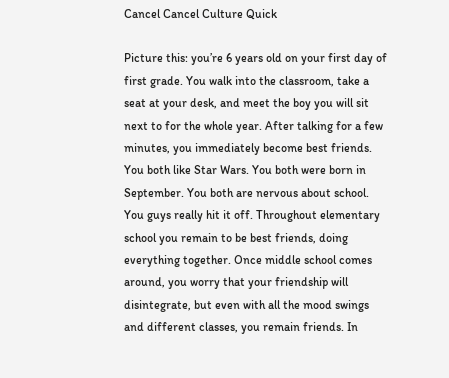Cancel Cancel Culture Quick

Picture this: you’re 6 years old on your first day of first grade. You walk into the classroom, take a seat at your desk, and meet the boy you will sit next to for the whole year. After talking for a few minutes, you immediately become best friends. You both like Star Wars. You both were born in September. You both are nervous about school. You guys really hit it off. Throughout elementary school you remain to be best friends, doing everything together. Once middle school comes around, you worry that your friendship will disintegrate, but even with all the mood swings and different classes, you remain friends. In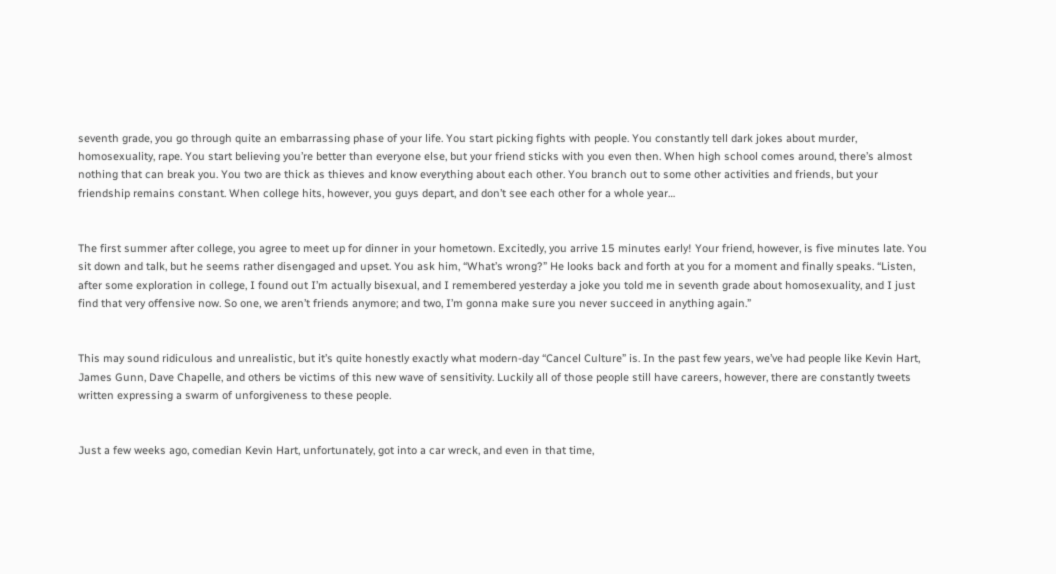seventh grade, you go through quite an embarrassing phase of your life. You start picking fights with people. You constantly tell dark jokes about murder, homosexuality, rape. You start believing you’re better than everyone else, but your friend sticks with you even then. When high school comes around, there’s almost nothing that can break you. You two are thick as thieves and know everything about each other. You branch out to some other activities and friends, but your friendship remains constant. When college hits, however, you guys depart, and don’t see each other for a whole year…


The first summer after college, you agree to meet up for dinner in your hometown. Excitedly, you arrive 15 minutes early! Your friend, however, is five minutes late. You sit down and talk, but he seems rather disengaged and upset. You ask him, “What’s wrong?” He looks back and forth at you for a moment and finally speaks. “Listen, after some exploration in college, I found out I’m actually bisexual, and I remembered yesterday a joke you told me in seventh grade about homosexuality, and I just find that very offensive now. So one, we aren’t friends anymore; and two, I’m gonna make sure you never succeed in anything again.”


This may sound ridiculous and unrealistic, but it’s quite honestly exactly what modern-day “Cancel Culture” is. In the past few years, we’ve had people like Kevin Hart, James Gunn, Dave Chapelle, and others be victims of this new wave of sensitivity. Luckily all of those people still have careers, however, there are constantly tweets written expressing a swarm of unforgiveness to these people.


Just a few weeks ago, comedian Kevin Hart, unfortunately, got into a car wreck, and even in that time,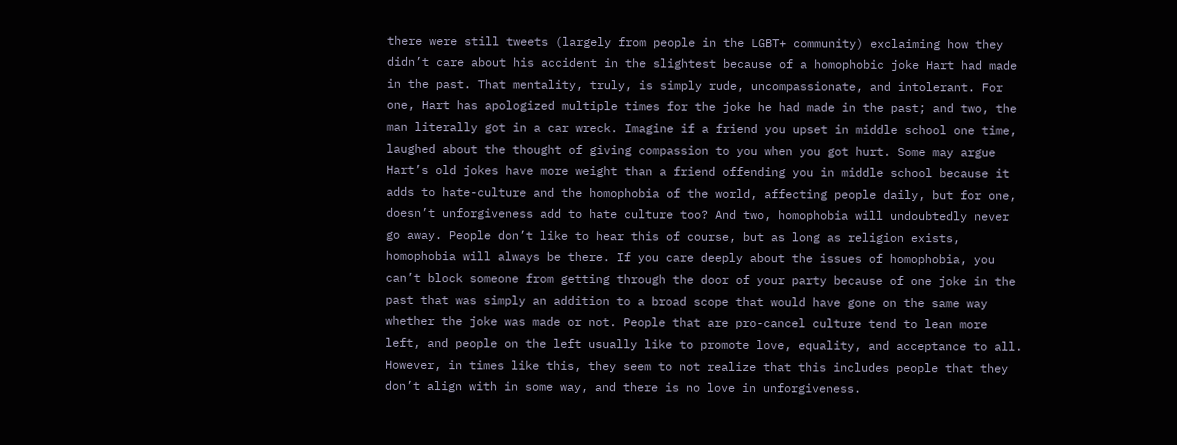there were still tweets (largely from people in the LGBT+ community) exclaiming how they didn’t care about his accident in the slightest because of a homophobic joke Hart had made in the past. That mentality, truly, is simply rude, uncompassionate, and intolerant. For one, Hart has apologized multiple times for the joke he had made in the past; and two, the man literally got in a car wreck. Imagine if a friend you upset in middle school one time, laughed about the thought of giving compassion to you when you got hurt. Some may argue Hart’s old jokes have more weight than a friend offending you in middle school because it adds to hate-culture and the homophobia of the world, affecting people daily, but for one, doesn’t unforgiveness add to hate culture too? And two, homophobia will undoubtedly never go away. People don’t like to hear this of course, but as long as religion exists, homophobia will always be there. If you care deeply about the issues of homophobia, you can’t block someone from getting through the door of your party because of one joke in the past that was simply an addition to a broad scope that would have gone on the same way whether the joke was made or not. People that are pro-cancel culture tend to lean more left, and people on the left usually like to promote love, equality, and acceptance to all. However, in times like this, they seem to not realize that this includes people that they don’t align with in some way, and there is no love in unforgiveness.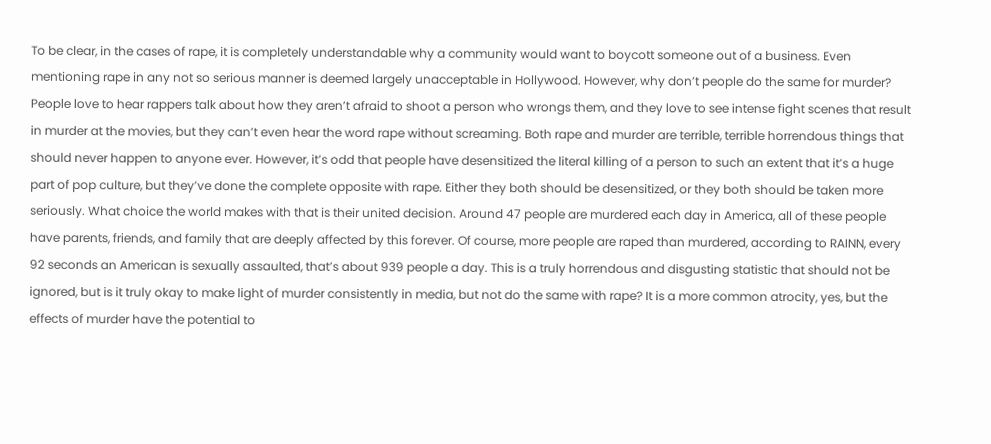To be clear, in the cases of rape, it is completely understandable why a community would want to boycott someone out of a business. Even mentioning rape in any not so serious manner is deemed largely unacceptable in Hollywood. However, why don’t people do the same for murder? People love to hear rappers talk about how they aren’t afraid to shoot a person who wrongs them, and they love to see intense fight scenes that result in murder at the movies, but they can’t even hear the word rape without screaming. Both rape and murder are terrible, terrible horrendous things that should never happen to anyone ever. However, it’s odd that people have desensitized the literal killing of a person to such an extent that it’s a huge part of pop culture, but they’ve done the complete opposite with rape. Either they both should be desensitized, or they both should be taken more seriously. What choice the world makes with that is their united decision. Around 47 people are murdered each day in America, all of these people have parents, friends, and family that are deeply affected by this forever. Of course, more people are raped than murdered, according to RAINN, every 92 seconds an American is sexually assaulted, that’s about 939 people a day. This is a truly horrendous and disgusting statistic that should not be ignored, but is it truly okay to make light of murder consistently in media, but not do the same with rape? It is a more common atrocity, yes, but the effects of murder have the potential to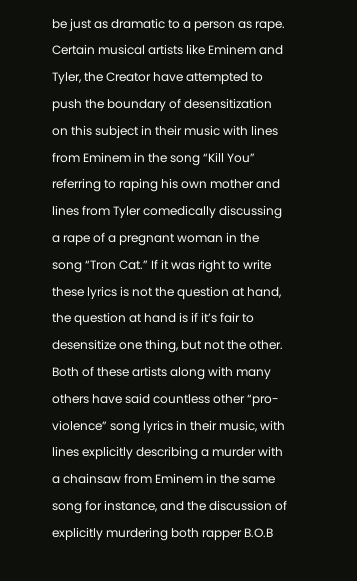be just as dramatic to a person as rape. Certain musical artists like Eminem and Tyler, the Creator have attempted to push the boundary of desensitization on this subject in their music with lines from Eminem in the song “Kill You” referring to raping his own mother and lines from Tyler comedically discussing a rape of a pregnant woman in the song “Tron Cat.” If it was right to write these lyrics is not the question at hand, the question at hand is if it’s fair to desensitize one thing, but not the other. Both of these artists along with many others have said countless other “pro-violence” song lyrics in their music, with lines explicitly describing a murder with a chainsaw from Eminem in the same song for instance, and the discussion of explicitly murdering both rapper B.O.B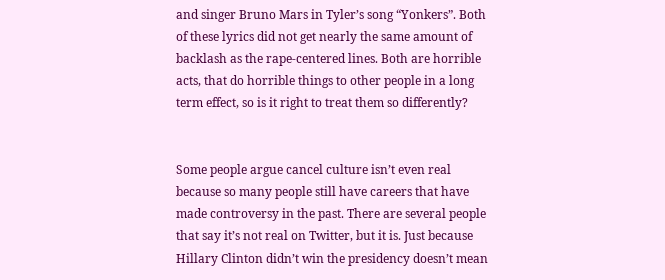and singer Bruno Mars in Tyler’s song “Yonkers”. Both of these lyrics did not get nearly the same amount of backlash as the rape-centered lines. Both are horrible acts, that do horrible things to other people in a long term effect, so is it right to treat them so differently?


Some people argue cancel culture isn’t even real because so many people still have careers that have made controversy in the past. There are several people that say it’s not real on Twitter, but it is. Just because Hillary Clinton didn’t win the presidency doesn’t mean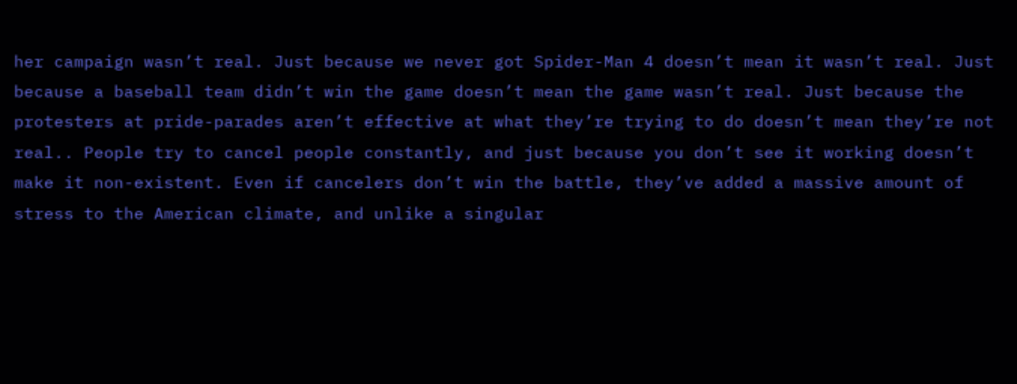her campaign wasn’t real. Just because we never got Spider-Man 4 doesn’t mean it wasn’t real. Just because a baseball team didn’t win the game doesn’t mean the game wasn’t real. Just because the protesters at pride-parades aren’t effective at what they’re trying to do doesn’t mean they’re not real.. People try to cancel people constantly, and just because you don’t see it working doesn’t make it non-existent. Even if cancelers don’t win the battle, they’ve added a massive amount of stress to the American climate, and unlike a singular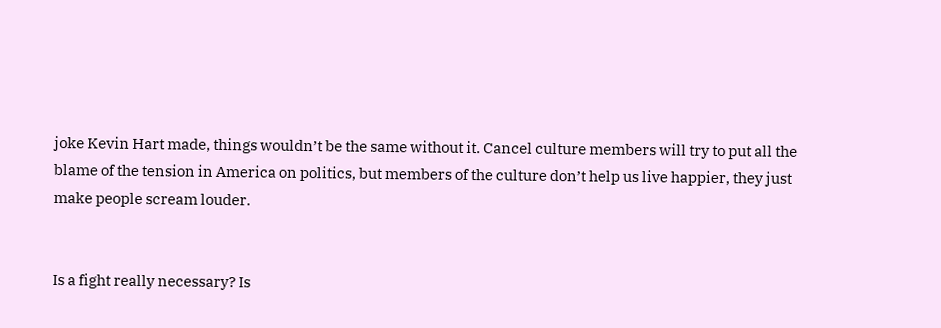joke Kevin Hart made, things wouldn’t be the same without it. Cancel culture members will try to put all the blame of the tension in America on politics, but members of the culture don’t help us live happier, they just make people scream louder.


Is a fight really necessary? Is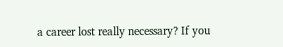a career lost really necessary? If you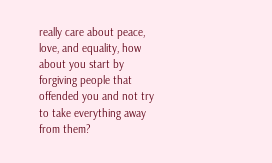really care about peace, love, and equality, how about you start by forgiving people that offended you and not try to take everything away from them?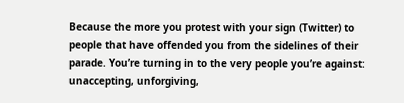Because the more you protest with your sign (Twitter) to people that have offended you from the sidelines of their parade. You’re turning in to the very people you’re against: unaccepting, unforgiving,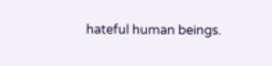hateful human beings.